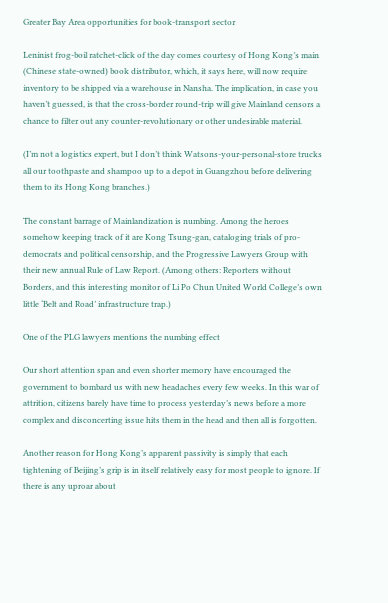Greater Bay Area opportunities for book-transport sector

Leninist frog-boil ratchet-click of the day comes courtesy of Hong Kong’s main (Chinese state-owned) book distributor, which, it says here, will now require inventory to be shipped via a warehouse in Nansha. The implication, in case you haven’t guessed, is that the cross-border round-trip will give Mainland censors a chance to filter out any counter-revolutionary or other undesirable material.

(I’m not a logistics expert, but I don’t think Watsons-your-personal-store trucks all our toothpaste and shampoo up to a depot in Guangzhou before delivering them to its Hong Kong branches.)

The constant barrage of Mainlandization is numbing. Among the heroes somehow keeping track of it are Kong Tsung-gan, cataloging trials of pro-democrats and political censorship, and the Progressive Lawyers Group with their new annual Rule of Law Report. (Among others: Reporters without Borders, and this interesting monitor of Li Po Chun United World College’s own little ‘Belt and Road’ infrastructure trap.)

One of the PLG lawyers mentions the numbing effect

Our short attention span and even shorter memory have encouraged the government to bombard us with new headaches every few weeks. In this war of attrition, citizens barely have time to process yesterday’s news before a more complex and disconcerting issue hits them in the head and then all is forgotten.

Another reason for Hong Kong’s apparent passivity is simply that each tightening of Beijing’s grip is in itself relatively easy for most people to ignore. If there is any uproar about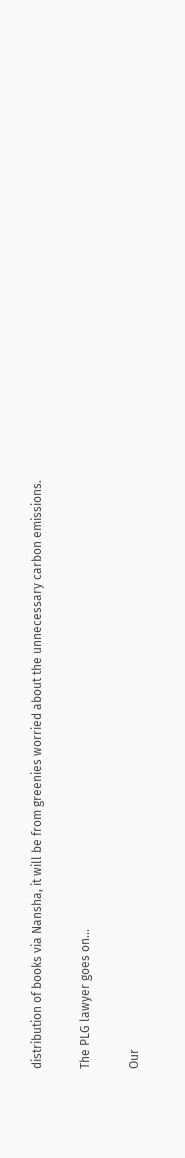distribution of books via Nansha, it will be from greenies worried about the unnecessary carbon emissions.

The PLG lawyer goes on…

Our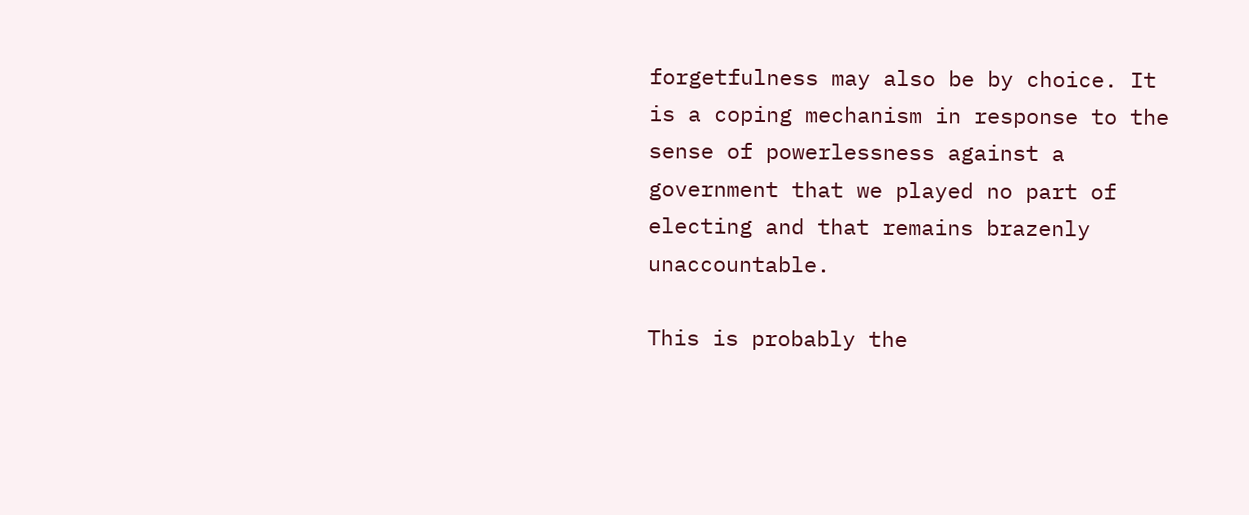forgetfulness may also be by choice. It is a coping mechanism in response to the sense of powerlessness against a government that we played no part of electing and that remains brazenly unaccountable.

This is probably the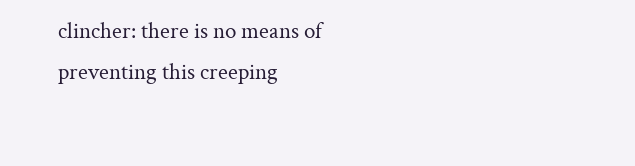clincher: there is no means of preventing this creeping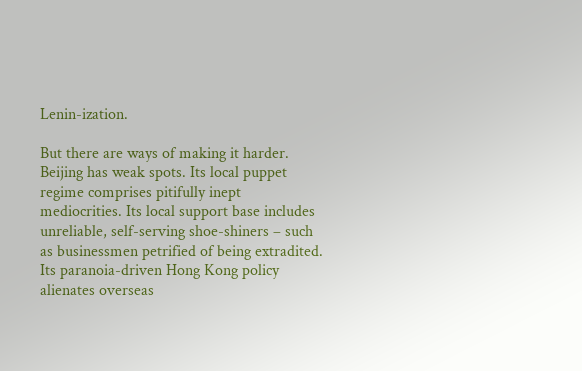Lenin-ization.

But there are ways of making it harder. Beijing has weak spots. Its local puppet regime comprises pitifully inept mediocrities. Its local support base includes unreliable, self-serving shoe-shiners – such as businessmen petrified of being extradited. Its paranoia-driven Hong Kong policy alienates overseas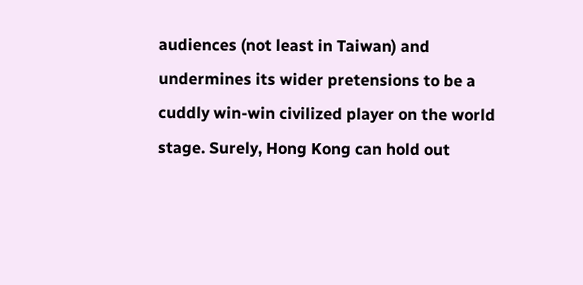audiences (not least in Taiwan) and undermines its wider pretensions to be a cuddly win-win civilized player on the world stage. Surely, Hong Kong can hold out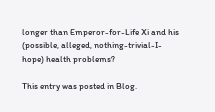longer than Emperor-for-Life Xi and his (possible, alleged, nothing-trivial-I-hope) health problems?

This entry was posted in Blog.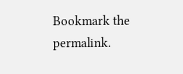Bookmark the permalink.